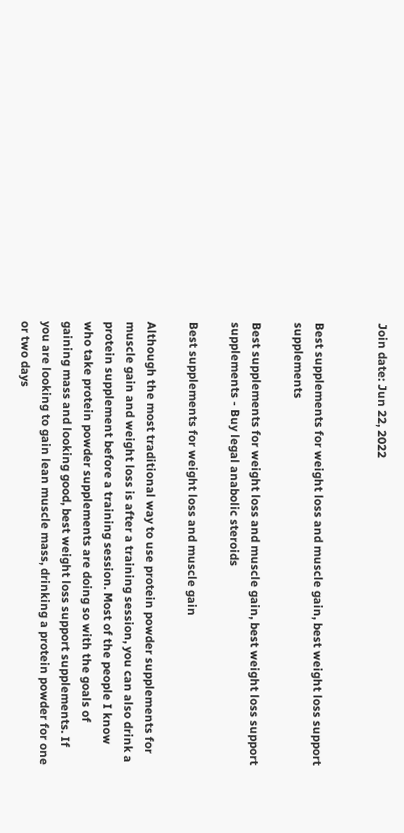Join date: Jun 22, 2022


Best supplements for weight loss and muscle gain, best weight loss support supplements

Best supplements for weight loss and muscle gain, best weight loss support supplements - Buy legal anabolic steroids

Best supplements for weight loss and muscle gain

Although the most traditional way to use protein powder supplements for muscle gain and weight loss is after a training session, you can also drink a protein supplement before a training session. Most of the people I know who take protein powder supplements are doing so with the goals of gaining mass and looking good, best weight loss support supplements. If you are looking to gain lean muscle mass, drinking a protein powder for one or two days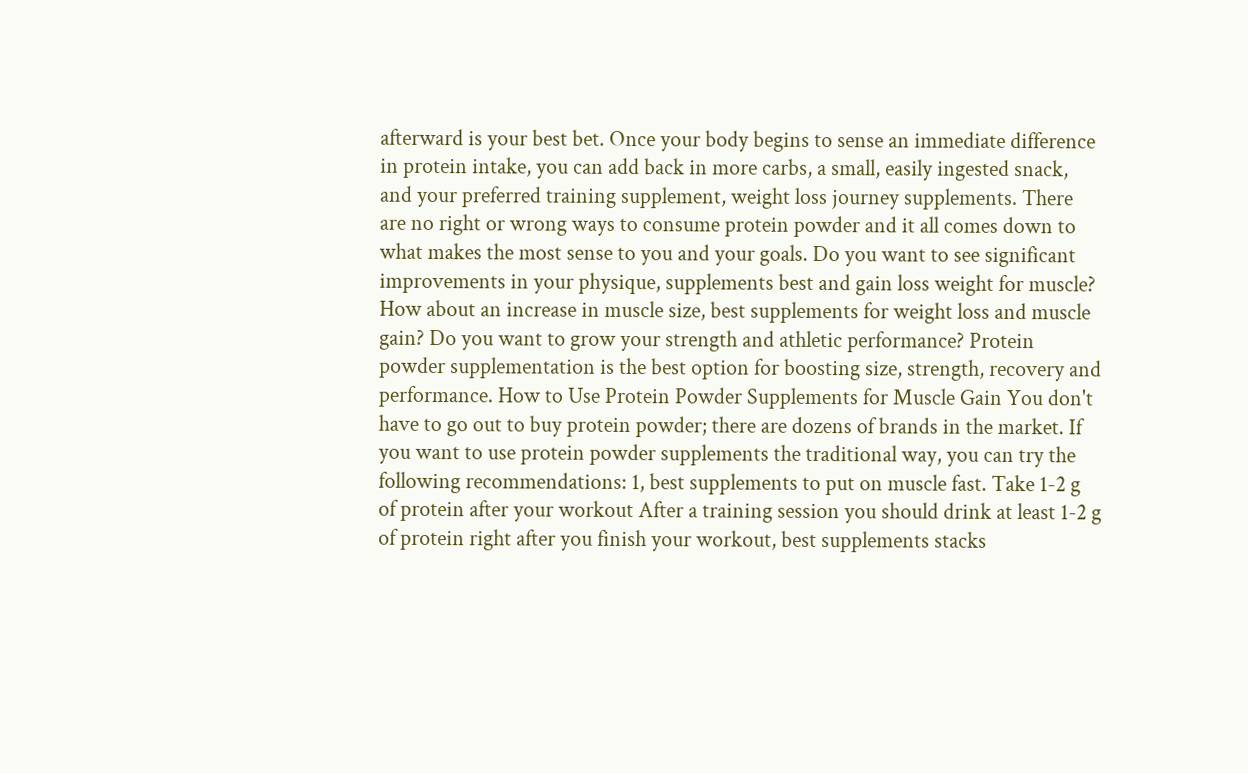afterward is your best bet. Once your body begins to sense an immediate difference in protein intake, you can add back in more carbs, a small, easily ingested snack, and your preferred training supplement, weight loss journey supplements. There are no right or wrong ways to consume protein powder and it all comes down to what makes the most sense to you and your goals. Do you want to see significant improvements in your physique, supplements best and gain loss weight for muscle? How about an increase in muscle size, best supplements for weight loss and muscle gain? Do you want to grow your strength and athletic performance? Protein powder supplementation is the best option for boosting size, strength, recovery and performance. How to Use Protein Powder Supplements for Muscle Gain You don't have to go out to buy protein powder; there are dozens of brands in the market. If you want to use protein powder supplements the traditional way, you can try the following recommendations: 1, best supplements to put on muscle fast. Take 1-2 g of protein after your workout After a training session you should drink at least 1-2 g of protein right after you finish your workout, best supplements stacks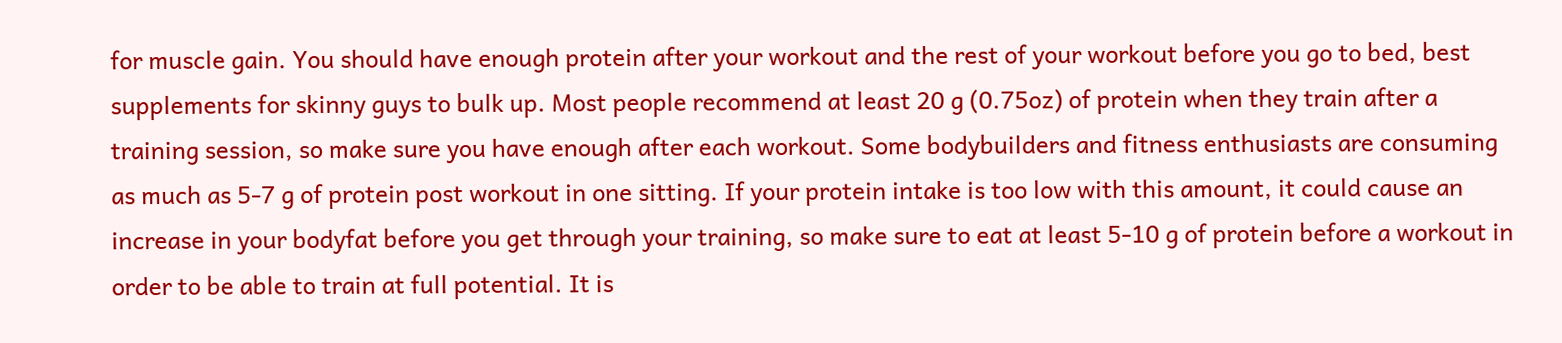for muscle gain. You should have enough protein after your workout and the rest of your workout before you go to bed, best supplements for skinny guys to bulk up. Most people recommend at least 20 g (0.75oz) of protein when they train after a training session, so make sure you have enough after each workout. Some bodybuilders and fitness enthusiasts are consuming as much as 5-7 g of protein post workout in one sitting. If your protein intake is too low with this amount, it could cause an increase in your bodyfat before you get through your training, so make sure to eat at least 5-10 g of protein before a workout in order to be able to train at full potential. It is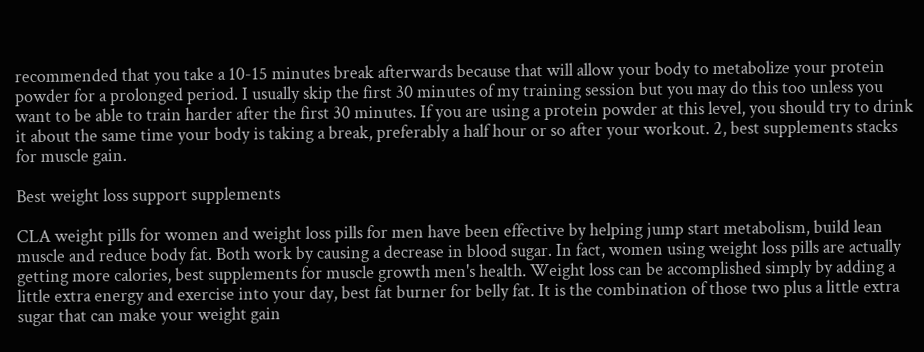recommended that you take a 10-15 minutes break afterwards because that will allow your body to metabolize your protein powder for a prolonged period. I usually skip the first 30 minutes of my training session but you may do this too unless you want to be able to train harder after the first 30 minutes. If you are using a protein powder at this level, you should try to drink it about the same time your body is taking a break, preferably a half hour or so after your workout. 2, best supplements stacks for muscle gain.

Best weight loss support supplements

CLA weight pills for women and weight loss pills for men have been effective by helping jump start metabolism, build lean muscle and reduce body fat. Both work by causing a decrease in blood sugar. In fact, women using weight loss pills are actually getting more calories, best supplements for muscle growth men's health. Weight loss can be accomplished simply by adding a little extra energy and exercise into your day, best fat burner for belly fat. It is the combination of those two plus a little extra sugar that can make your weight gain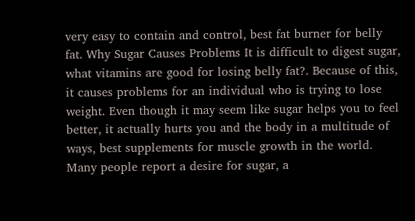very easy to contain and control, best fat burner for belly fat. Why Sugar Causes Problems It is difficult to digest sugar, what vitamins are good for losing belly fat?. Because of this, it causes problems for an individual who is trying to lose weight. Even though it may seem like sugar helps you to feel better, it actually hurts you and the body in a multitude of ways, best supplements for muscle growth in the world. Many people report a desire for sugar, a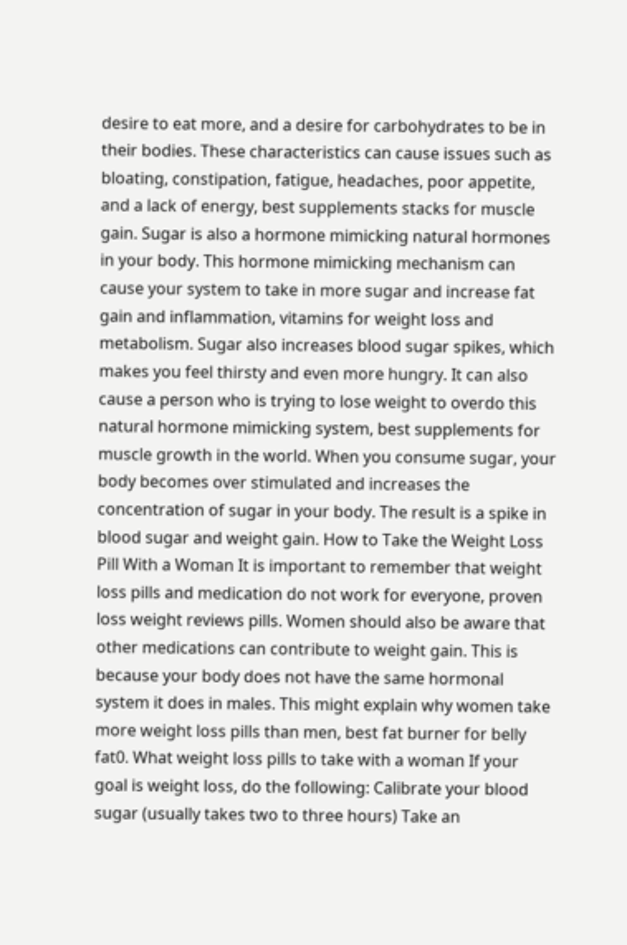desire to eat more, and a desire for carbohydrates to be in their bodies. These characteristics can cause issues such as bloating, constipation, fatigue, headaches, poor appetite, and a lack of energy, best supplements stacks for muscle gain. Sugar is also a hormone mimicking natural hormones in your body. This hormone mimicking mechanism can cause your system to take in more sugar and increase fat gain and inflammation, vitamins for weight loss and metabolism. Sugar also increases blood sugar spikes, which makes you feel thirsty and even more hungry. It can also cause a person who is trying to lose weight to overdo this natural hormone mimicking system, best supplements for muscle growth in the world. When you consume sugar, your body becomes over stimulated and increases the concentration of sugar in your body. The result is a spike in blood sugar and weight gain. How to Take the Weight Loss Pill With a Woman It is important to remember that weight loss pills and medication do not work for everyone, proven loss weight reviews pills. Women should also be aware that other medications can contribute to weight gain. This is because your body does not have the same hormonal system it does in males. This might explain why women take more weight loss pills than men, best fat burner for belly fat0. What weight loss pills to take with a woman If your goal is weight loss, do the following: Calibrate your blood sugar (usually takes two to three hours) Take an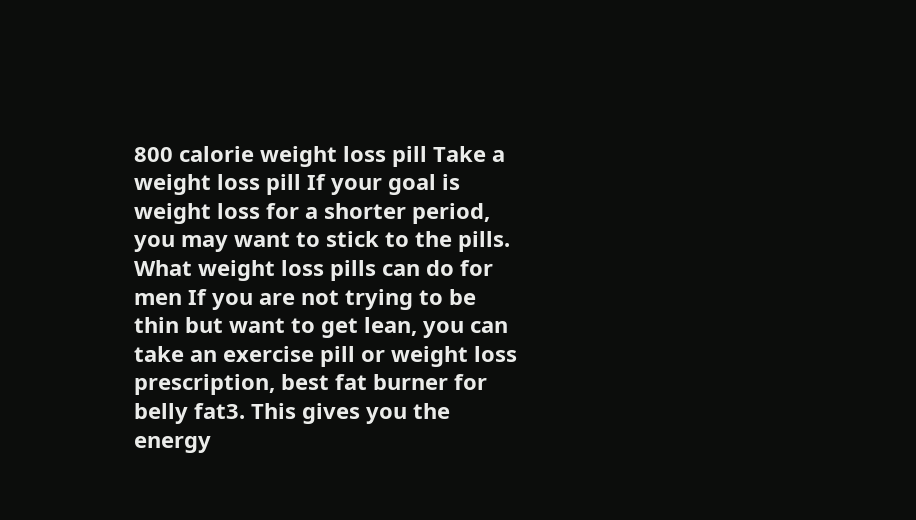800 calorie weight loss pill Take a weight loss pill If your goal is weight loss for a shorter period, you may want to stick to the pills. What weight loss pills can do for men If you are not trying to be thin but want to get lean, you can take an exercise pill or weight loss prescription, best fat burner for belly fat3. This gives you the energy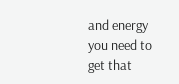and energy you need to get that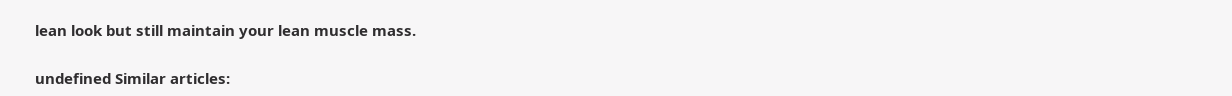lean look but still maintain your lean muscle mass.

undefined Similar articles: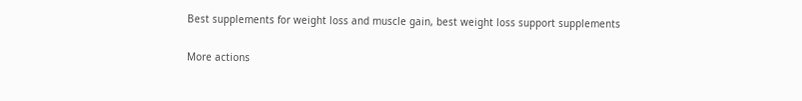Best supplements for weight loss and muscle gain, best weight loss support supplements

More actions